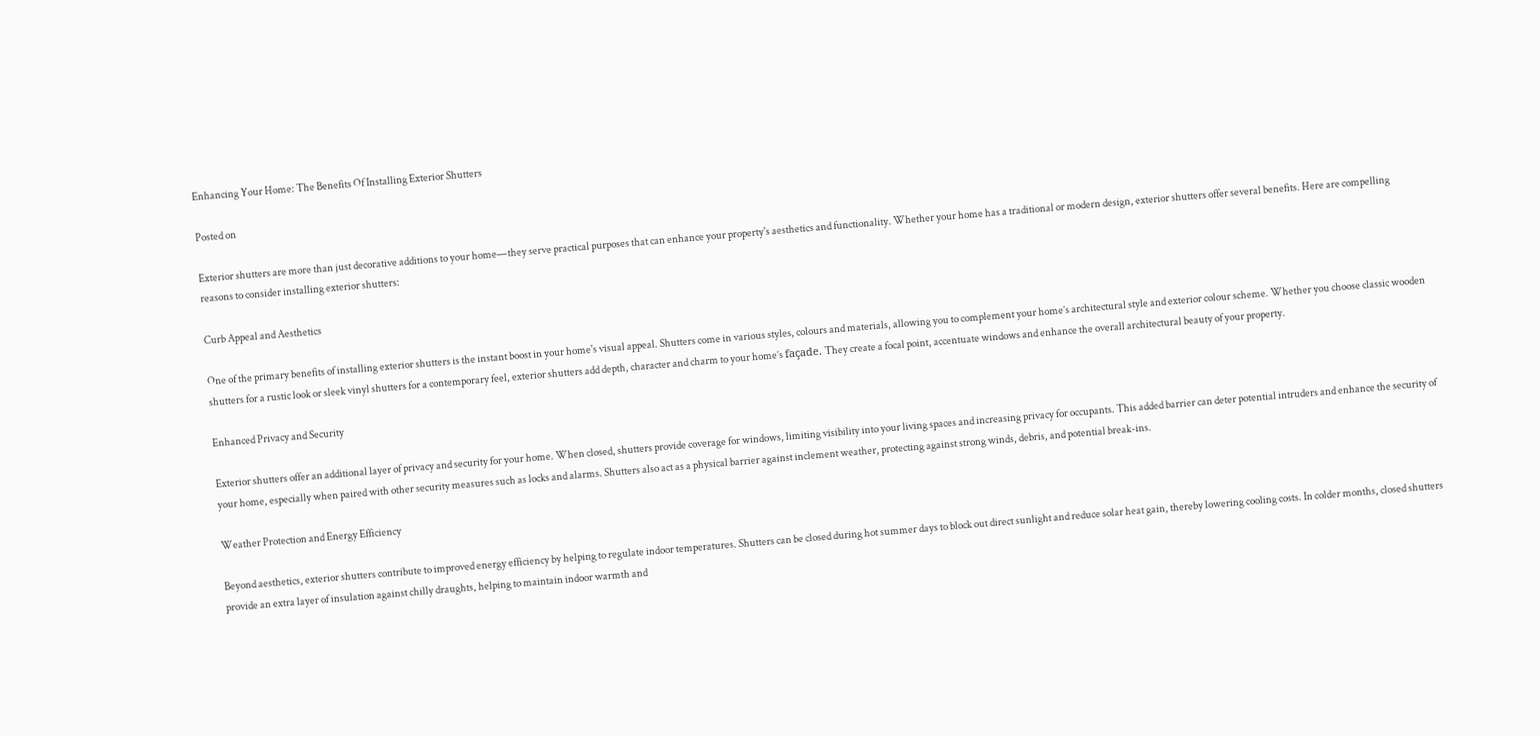Enhancing Your Home: The Benefits Of Installing Exterior Shutters

Posted on

Exterior shutters are more than just decorative additions to your home—they serve practical purposes that can enhance your property's aesthetics and functionality. Whether your home has a traditional or modern design, exterior shutters offer several benefits. Here are compelling reasons to consider installing exterior shutters:

Curb Appeal and Aesthetics

One of the primary benefits of installing exterior shutters is the instant boost in your home's visual appeal. Shutters come in various styles, colours and materials, allowing you to complement your home’s architectural style and exterior colour scheme. Whether you choose classic wooden shutters for a rustic look or sleek vinyl shutters for a contemporary feel, exterior shutters add depth, character and charm to your home’s façade. They create a focal point, accentuate windows and enhance the overall architectural beauty of your property.

Enhanced Privacy and Security

Exterior shutters offer an additional layer of privacy and security for your home. When closed, shutters provide coverage for windows, limiting visibility into your living spaces and increasing privacy for occupants. This added barrier can deter potential intruders and enhance the security of your home, especially when paired with other security measures such as locks and alarms. Shutters also act as a physical barrier against inclement weather, protecting against strong winds, debris, and potential break-ins.

Weather Protection and Energy Efficiency

Beyond aesthetics, exterior shutters contribute to improved energy efficiency by helping to regulate indoor temperatures. Shutters can be closed during hot summer days to block out direct sunlight and reduce solar heat gain, thereby lowering cooling costs. In colder months, closed shutters provide an extra layer of insulation against chilly draughts, helping to maintain indoor warmth and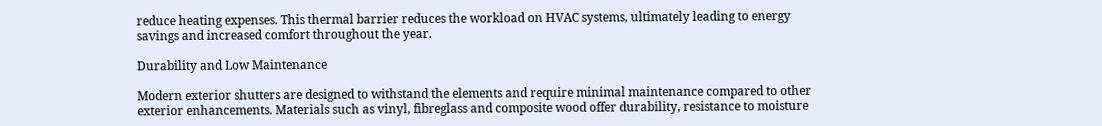reduce heating expenses. This thermal barrier reduces the workload on HVAC systems, ultimately leading to energy savings and increased comfort throughout the year.

Durability and Low Maintenance

Modern exterior shutters are designed to withstand the elements and require minimal maintenance compared to other exterior enhancements. Materials such as vinyl, fibreglass and composite wood offer durability, resistance to moisture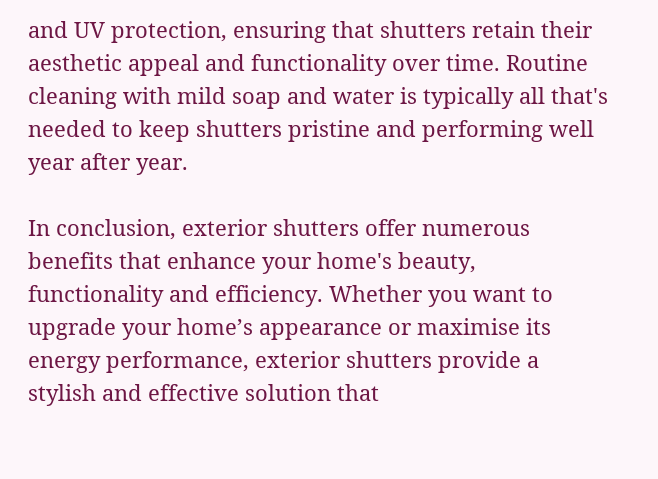and UV protection, ensuring that shutters retain their aesthetic appeal and functionality over time. Routine cleaning with mild soap and water is typically all that's needed to keep shutters pristine and performing well year after year.

In conclusion, exterior shutters offer numerous benefits that enhance your home's beauty, functionality and efficiency. Whether you want to upgrade your home’s appearance or maximise its energy performance, exterior shutters provide a stylish and effective solution that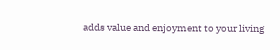adds value and enjoyment to your living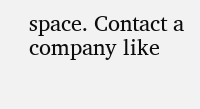space. Contact a company like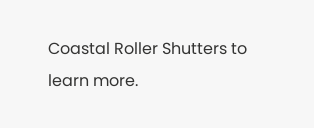Coastal Roller Shutters to learn more.